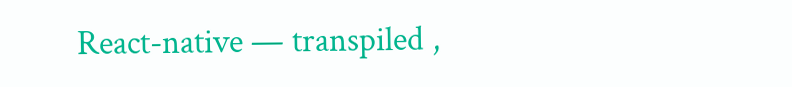React-native — transpiled ,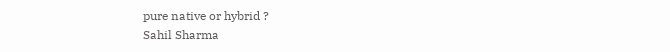pure native or hybrid ?
Sahil Sharma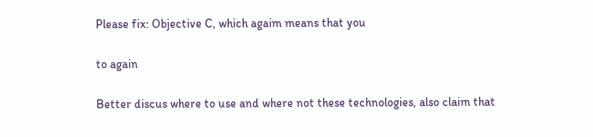Please fix: Objective C, which agaim means that you

to again

Better discus where to use and where not these technologies, also claim that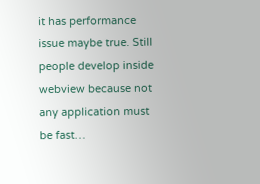it has performance issue maybe true. Still people develop inside webview because not any application must be fast…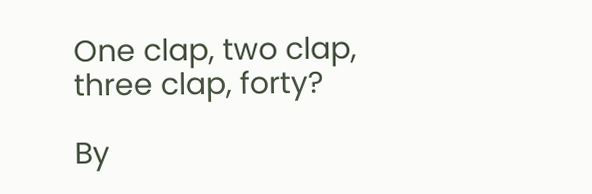One clap, two clap, three clap, forty?

By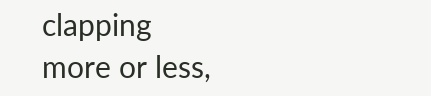clapping more or less,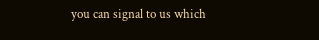you can signal to us which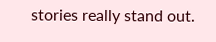stories really stand out.